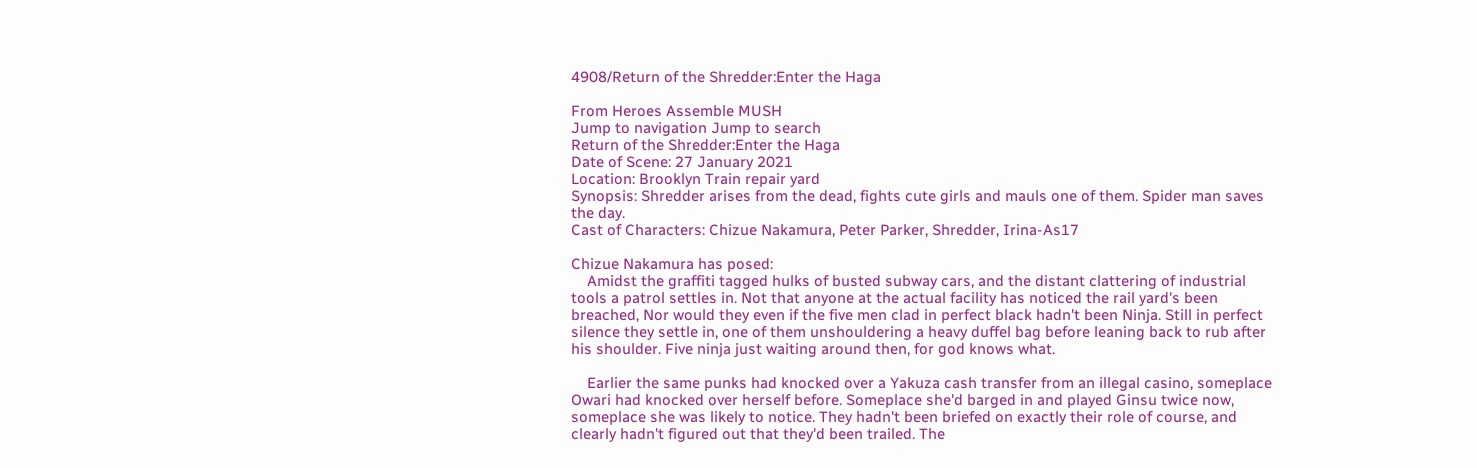4908/Return of the Shredder:Enter the Haga

From Heroes Assemble MUSH
Jump to navigation Jump to search
Return of the Shredder:Enter the Haga
Date of Scene: 27 January 2021
Location: Brooklyn Train repair yard
Synopsis: Shredder arises from the dead, fights cute girls and mauls one of them. Spider man saves the day.
Cast of Characters: Chizue Nakamura, Peter Parker, Shredder, Irina-As17

Chizue Nakamura has posed:
    Amidst the graffiti tagged hulks of busted subway cars, and the distant clattering of industrial tools a patrol settles in. Not that anyone at the actual facility has noticed the rail yard's been breached, Nor would they even if the five men clad in perfect black hadn't been Ninja. Still in perfect silence they settle in, one of them unshouldering a heavy duffel bag before leaning back to rub after his shoulder. Five ninja just waiting around then, for god knows what.

    Earlier the same punks had knocked over a Yakuza cash transfer from an illegal casino, someplace Owari had knocked over herself before. Someplace she'd barged in and played Ginsu twice now, someplace she was likely to notice. They hadn't been briefed on exactly their role of course, and clearly hadn't figured out that they'd been trailed. The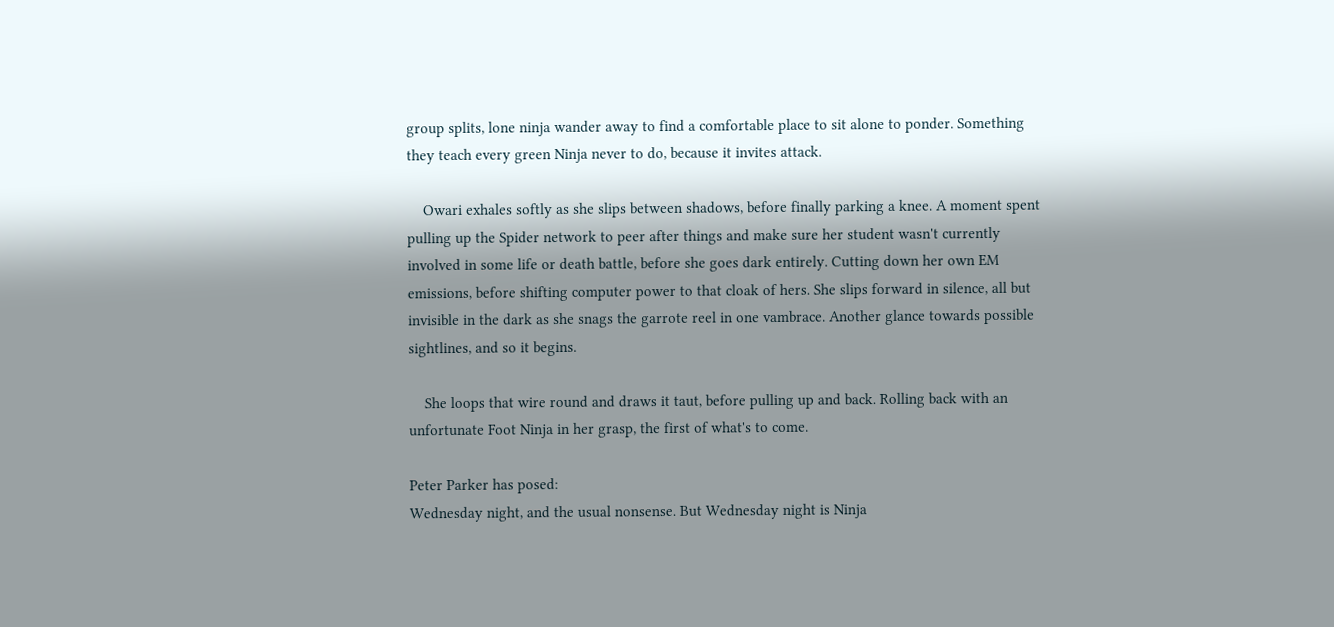group splits, lone ninja wander away to find a comfortable place to sit alone to ponder. Something they teach every green Ninja never to do, because it invites attack.

    Owari exhales softly as she slips between shadows, before finally parking a knee. A moment spent pulling up the Spider network to peer after things and make sure her student wasn't currently involved in some life or death battle, before she goes dark entirely. Cutting down her own EM emissions, before shifting computer power to that cloak of hers. She slips forward in silence, all but invisible in the dark as she snags the garrote reel in one vambrace. Another glance towards possible sightlines, and so it begins.

    She loops that wire round and draws it taut, before pulling up and back. Rolling back with an unfortunate Foot Ninja in her grasp, the first of what's to come.

Peter Parker has posed:
Wednesday night, and the usual nonsense. But Wednesday night is Ninja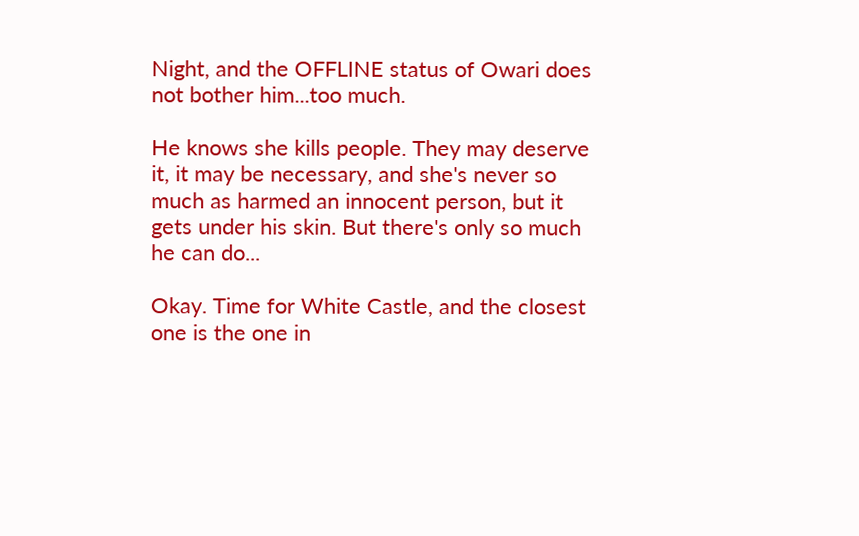Night, and the OFFLINE status of Owari does not bother him...too much.

He knows she kills people. They may deserve it, it may be necessary, and she's never so much as harmed an innocent person, but it gets under his skin. But there's only so much he can do...

Okay. Time for White Castle, and the closest one is the one in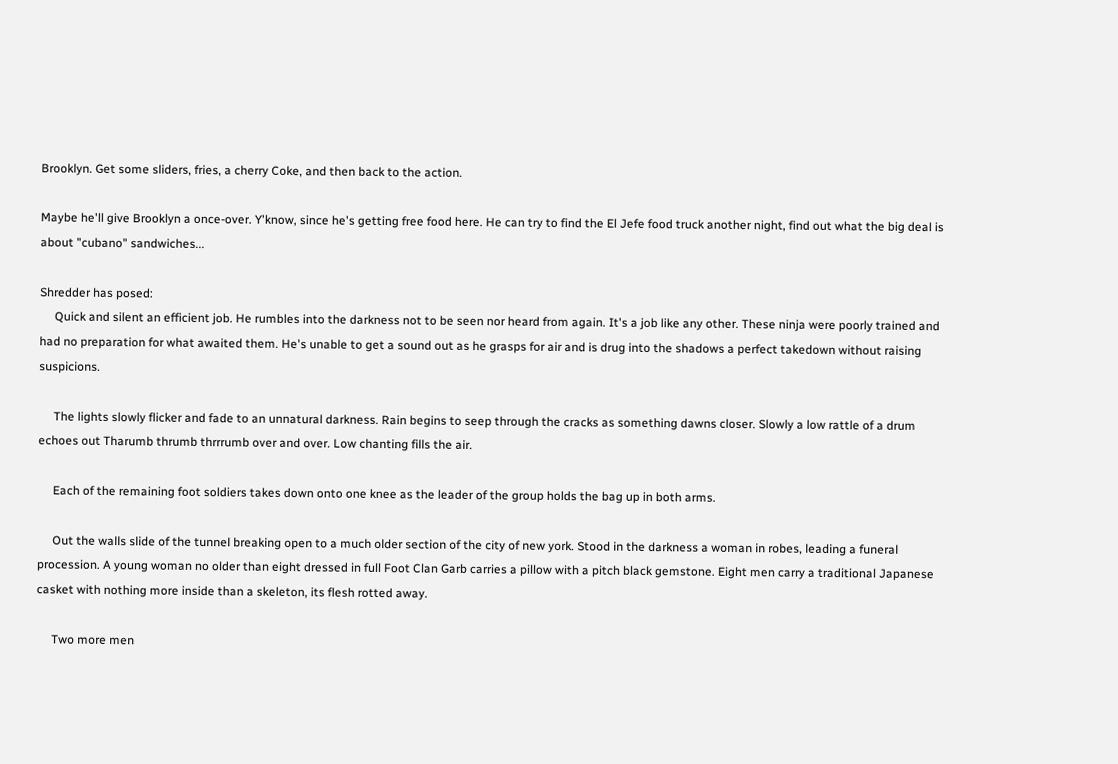Brooklyn. Get some sliders, fries, a cherry Coke, and then back to the action.

Maybe he'll give Brooklyn a once-over. Y'know, since he's getting free food here. He can try to find the El Jefe food truck another night, find out what the big deal is about "cubano" sandwiches...

Shredder has posed:
     Quick and silent an efficient job. He rumbles into the darkness not to be seen nor heard from again. It's a job like any other. These ninja were poorly trained and had no preparation for what awaited them. He's unable to get a sound out as he grasps for air and is drug into the shadows a perfect takedown without raising suspicions.

     The lights slowly flicker and fade to an unnatural darkness. Rain begins to seep through the cracks as something dawns closer. Slowly a low rattle of a drum echoes out Tharumb thrumb thrrrumb over and over. Low chanting fills the air.

     Each of the remaining foot soldiers takes down onto one knee as the leader of the group holds the bag up in both arms.

     Out the walls slide of the tunnel breaking open to a much older section of the city of new york. Stood in the darkness a woman in robes, leading a funeral procession. A young woman no older than eight dressed in full Foot Clan Garb carries a pillow with a pitch black gemstone. Eight men carry a traditional Japanese casket with nothing more inside than a skeleton, its flesh rotted away.

     Two more men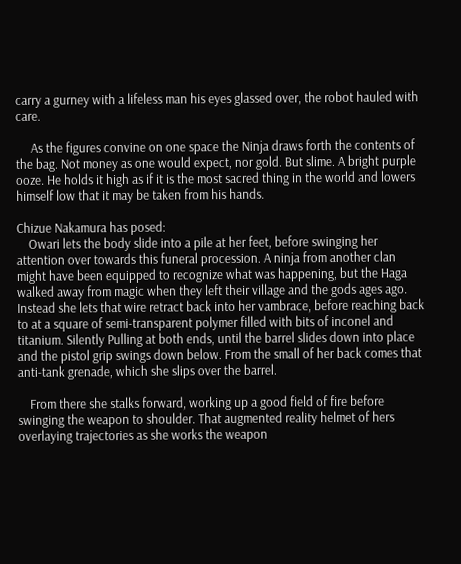carry a gurney with a lifeless man his eyes glassed over, the robot hauled with care.

     As the figures convine on one space the Ninja draws forth the contents of the bag. Not money as one would expect, nor gold. But slime. A bright purple ooze. He holds it high as if it is the most sacred thing in the world and lowers himself low that it may be taken from his hands.

Chizue Nakamura has posed:
    Owari lets the body slide into a pile at her feet, before swinging her attention over towards this funeral procession. A ninja from another clan might have been equipped to recognize what was happening, but the Haga walked away from magic when they left their village and the gods ages ago. Instead she lets that wire retract back into her vambrace, before reaching back to at a square of semi-transparent polymer filled with bits of inconel and titanium. Silently Pulling at both ends, until the barrel slides down into place and the pistol grip swings down below. From the small of her back comes that anti-tank grenade, which she slips over the barrel.

    From there she stalks forward, working up a good field of fire before swinging the weapon to shoulder. That augmented reality helmet of hers overlaying trajectories as she works the weapon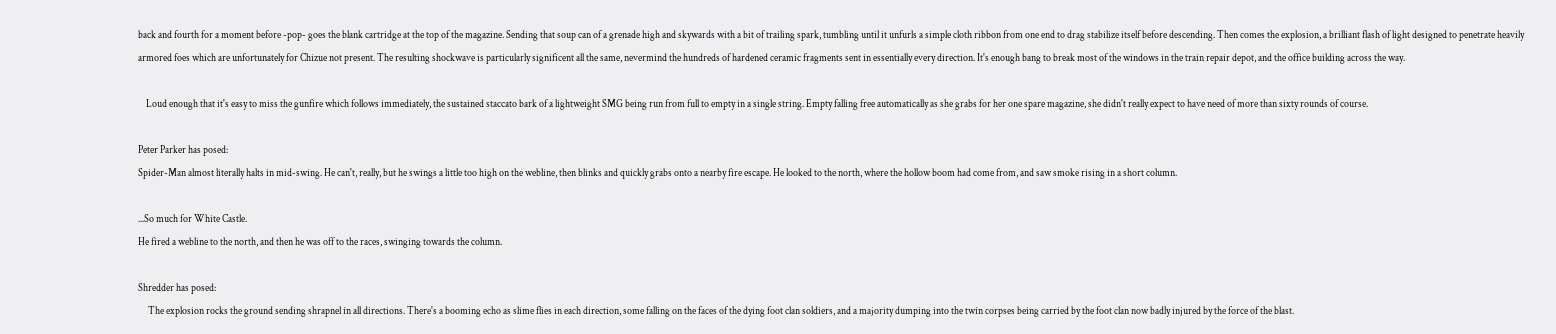back and fourth for a moment before -pop- goes the blank cartridge at the top of the magazine. Sending that soup can of a grenade high and skywards with a bit of trailing spark, tumbling until it unfurls a simple cloth ribbon from one end to drag stabilize itself before descending. Then comes the explosion, a brilliant flash of light designed to penetrate heavily armored foes which are unfortunately for Chizue not present. The resulting shockwave is particularly significent all the same, nevermind the hundreds of hardened ceramic fragments sent in essentially every direction. It's enough bang to break most of the windows in the train repair depot, and the office building across the way.

    Loud enough that it's easy to miss the gunfire which follows immediately, the sustained staccato bark of a lightweight SMG being run from full to empty in a single string. Empty falling free automatically as she grabs for her one spare magazine, she didn't really expect to have need of more than sixty rounds of course.

Peter Parker has posed:
Spider-Man almost literally halts in mid-swing. He can't, really, but he swings a little too high on the webline, then blinks and quickly grabs onto a nearby fire escape. He looked to the north, where the hollow boom had come from, and saw smoke rising in a short column.

...So much for White Castle.
He fired a webline to the north, and then he was off to the races, swinging towards the column.

Shredder has posed:
     The explosion rocks the ground sending shrapnel in all directions. There's a booming echo as slime flies in each direction, some falling on the faces of the dying foot clan soldiers, and a majority dumping into the twin corpses being carried by the foot clan now badly injured by the force of the blast.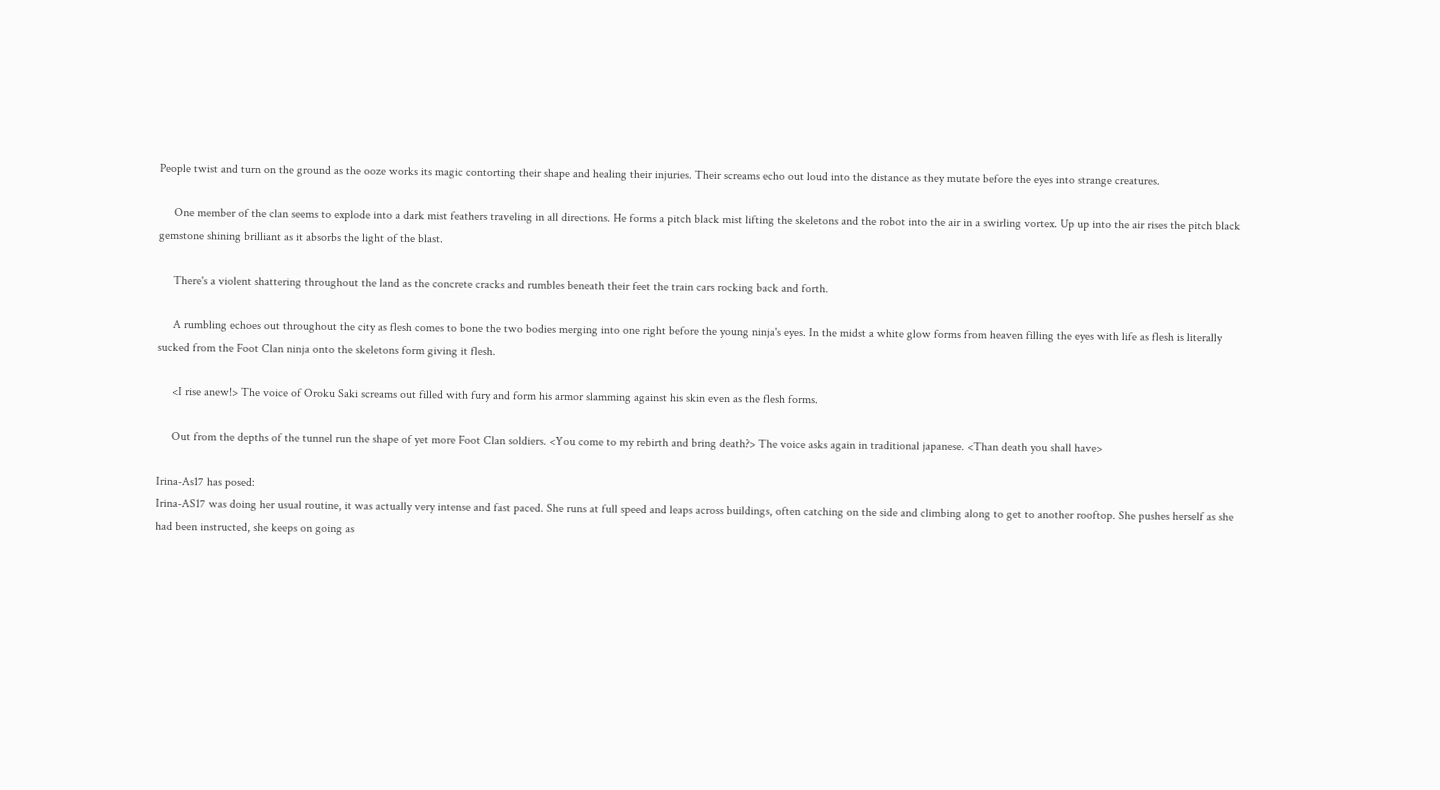People twist and turn on the ground as the ooze works its magic contorting their shape and healing their injuries. Their screams echo out loud into the distance as they mutate before the eyes into strange creatures.

     One member of the clan seems to explode into a dark mist feathers traveling in all directions. He forms a pitch black mist lifting the skeletons and the robot into the air in a swirling vortex. Up up into the air rises the pitch black gemstone shining brilliant as it absorbs the light of the blast.

     There's a violent shattering throughout the land as the concrete cracks and rumbles beneath their feet the train cars rocking back and forth.

     A rumbling echoes out throughout the city as flesh comes to bone the two bodies merging into one right before the young ninja's eyes. In the midst a white glow forms from heaven filling the eyes with life as flesh is literally sucked from the Foot Clan ninja onto the skeletons form giving it flesh.

     <I rise anew!> The voice of Oroku Saki screams out filled with fury and form his armor slamming against his skin even as the flesh forms.

     Out from the depths of the tunnel run the shape of yet more Foot Clan soldiers. <You come to my rebirth and bring death?> The voice asks again in traditional japanese. <Than death you shall have>

Irina-As17 has posed:
Irina-AS17 was doing her usual routine, it was actually very intense and fast paced. She runs at full speed and leaps across buildings, often catching on the side and climbing along to get to another rooftop. She pushes herself as she had been instructed, she keeps on going as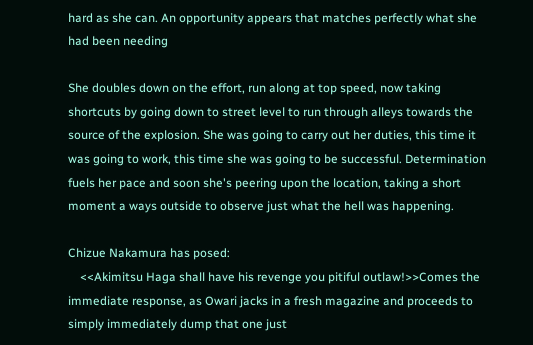hard as she can. An opportunity appears that matches perfectly what she had been needing

She doubles down on the effort, run along at top speed, now taking shortcuts by going down to street level to run through alleys towards the source of the explosion. She was going to carry out her duties, this time it was going to work, this time she was going to be successful. Determination fuels her pace and soon she's peering upon the location, taking a short moment a ways outside to observe just what the hell was happening.

Chizue Nakamura has posed:
    <<Akimitsu Haga shall have his revenge you pitiful outlaw!>>Comes the immediate response, as Owari jacks in a fresh magazine and proceeds to simply immediately dump that one just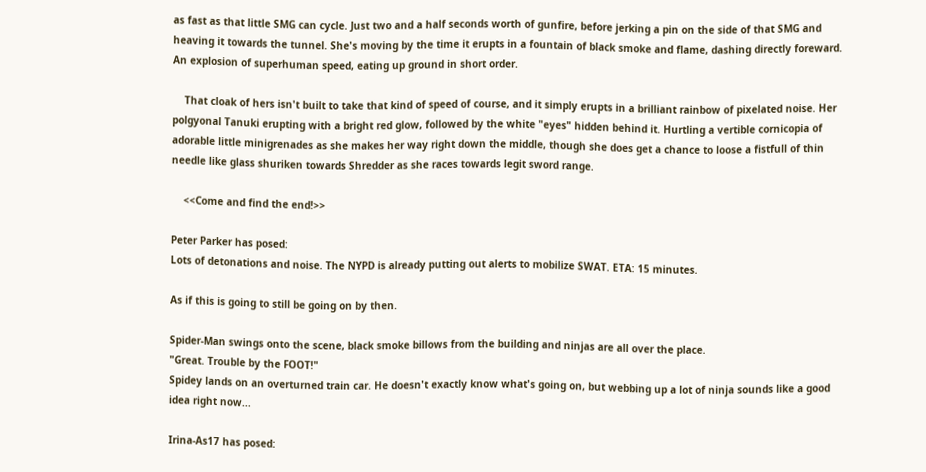as fast as that little SMG can cycle. Just two and a half seconds worth of gunfire, before jerking a pin on the side of that SMG and heaving it towards the tunnel. She's moving by the time it erupts in a fountain of black smoke and flame, dashing directly foreward. An explosion of superhuman speed, eating up ground in short order.

    That cloak of hers isn't built to take that kind of speed of course, and it simply erupts in a brilliant rainbow of pixelated noise. Her polgyonal Tanuki erupting with a bright red glow, followed by the white "eyes" hidden behind it. Hurtling a vertible cornicopia of adorable little minigrenades as she makes her way right down the middle, though she does get a chance to loose a fistfull of thin needle like glass shuriken towards Shredder as she races towards legit sword range.

    <<Come and find the end!>>

Peter Parker has posed:
Lots of detonations and noise. The NYPD is already putting out alerts to mobilize SWAT. ETA: 15 minutes.

As if this is going to still be going on by then.

Spider-Man swings onto the scene, black smoke billows from the building and ninjas are all over the place.
"Great. Trouble by the FOOT!"
Spidey lands on an overturned train car. He doesn't exactly know what's going on, but webbing up a lot of ninja sounds like a good idea right now...

Irina-As17 has posed: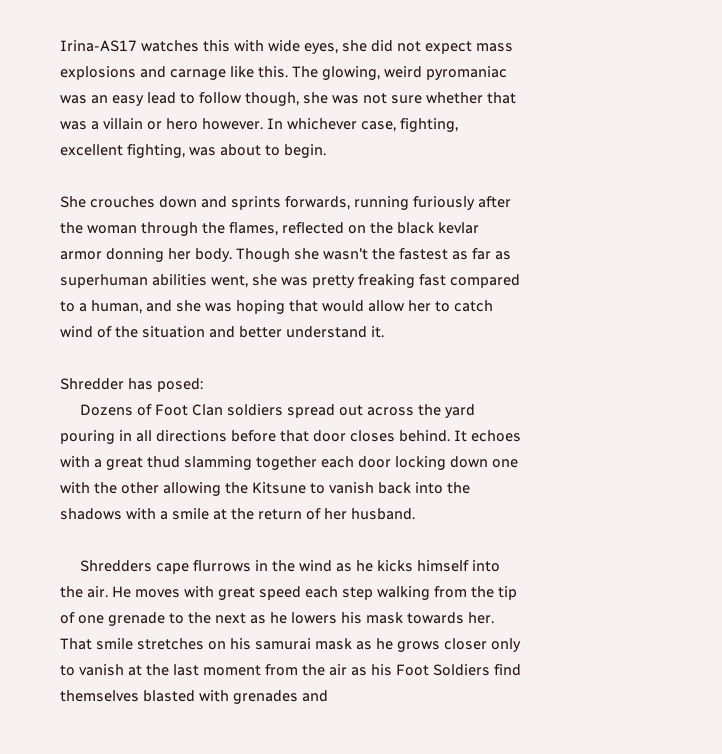Irina-AS17 watches this with wide eyes, she did not expect mass explosions and carnage like this. The glowing, weird pyromaniac was an easy lead to follow though, she was not sure whether that was a villain or hero however. In whichever case, fighting, excellent fighting, was about to begin.

She crouches down and sprints forwards, running furiously after the woman through the flames, reflected on the black kevlar armor donning her body. Though she wasn't the fastest as far as superhuman abilities went, she was pretty freaking fast compared to a human, and she was hoping that would allow her to catch wind of the situation and better understand it.

Shredder has posed:
     Dozens of Foot Clan soldiers spread out across the yard pouring in all directions before that door closes behind. It echoes with a great thud slamming together each door locking down one with the other allowing the Kitsune to vanish back into the shadows with a smile at the return of her husband.

     Shredders cape flurrows in the wind as he kicks himself into the air. He moves with great speed each step walking from the tip of one grenade to the next as he lowers his mask towards her. That smile stretches on his samurai mask as he grows closer only to vanish at the last moment from the air as his Foot Soldiers find themselves blasted with grenades and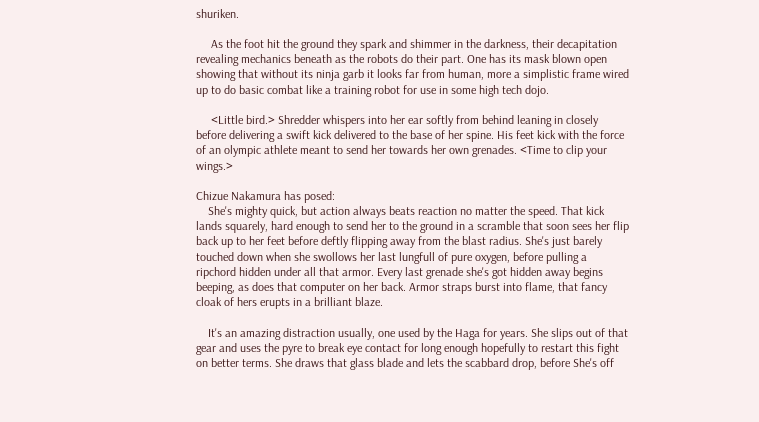shuriken.

     As the foot hit the ground they spark and shimmer in the darkness, their decapitation revealing mechanics beneath as the robots do their part. One has its mask blown open showing that without its ninja garb it looks far from human, more a simplistic frame wired up to do basic combat like a training robot for use in some high tech dojo.

     <Little bird.> Shredder whispers into her ear softly from behind leaning in closely before delivering a swift kick delivered to the base of her spine. His feet kick with the force of an olympic athlete meant to send her towards her own grenades. <Time to clip your wings.>

Chizue Nakamura has posed:
    She's mighty quick, but action always beats reaction no matter the speed. That kick lands squarely, hard enough to send her to the ground in a scramble that soon sees her flip back up to her feet before deftly flipping away from the blast radius. She's just barely touched down when she swollows her last lungfull of pure oxygen, before pulling a ripchord hidden under all that armor. Every last grenade she's got hidden away begins beeping, as does that computer on her back. Armor straps burst into flame, that fancy cloak of hers erupts in a brilliant blaze.

    It's an amazing distraction usually, one used by the Haga for years. She slips out of that gear and uses the pyre to break eye contact for long enough hopefully to restart this fight on better terms. She draws that glass blade and lets the scabbard drop, before She's off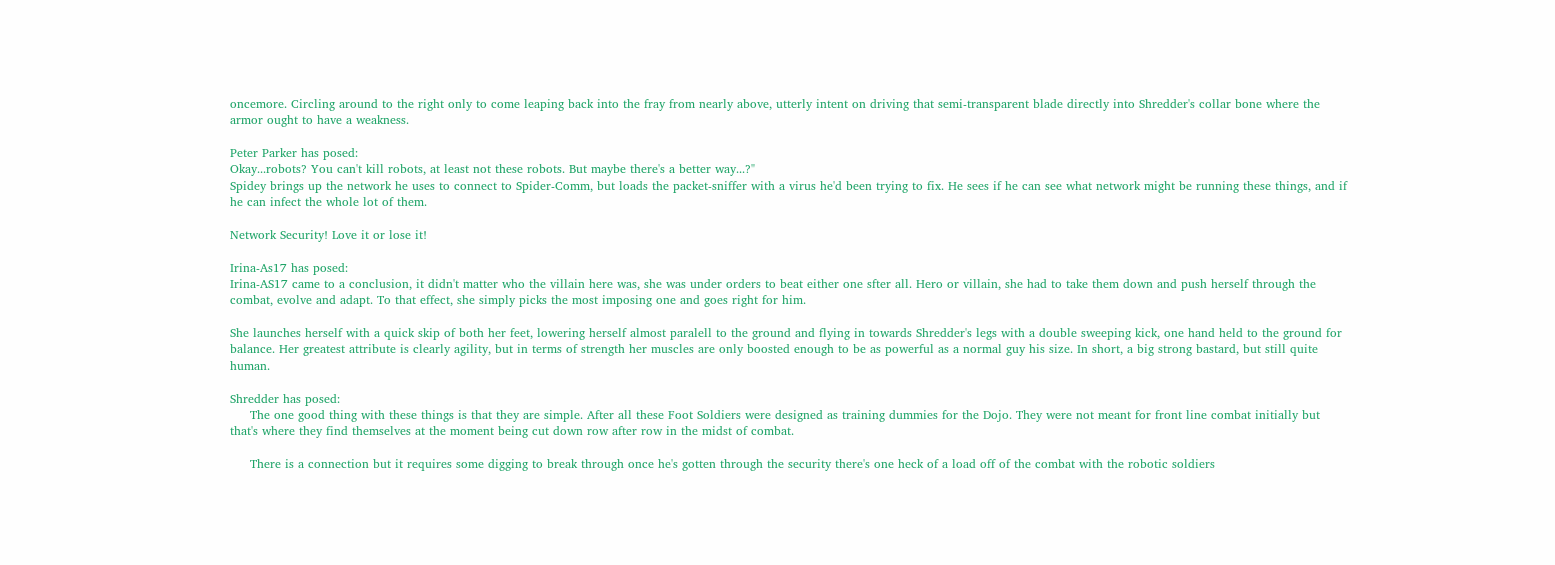oncemore. Circling around to the right only to come leaping back into the fray from nearly above, utterly intent on driving that semi-transparent blade directly into Shredder's collar bone where the armor ought to have a weakness.

Peter Parker has posed:
Okay...robots? You can't kill robots, at least not these robots. But maybe there's a better way...?"
Spidey brings up the network he uses to connect to Spider-Comm, but loads the packet-sniffer with a virus he'd been trying to fix. He sees if he can see what network might be running these things, and if he can infect the whole lot of them.

Network Security! Love it or lose it!

Irina-As17 has posed:
Irina-AS17 came to a conclusion, it didn't matter who the villain here was, she was under orders to beat either one sfter all. Hero or villain, she had to take them down and push herself through the combat, evolve and adapt. To that effect, she simply picks the most imposing one and goes right for him.

She launches herself with a quick skip of both her feet, lowering herself almost paralell to the ground and flying in towards Shredder's legs with a double sweeping kick, one hand held to the ground for balance. Her greatest attribute is clearly agility, but in terms of strength her muscles are only boosted enough to be as powerful as a normal guy his size. In short, a big strong bastard, but still quite human.

Shredder has posed:
     The one good thing with these things is that they are simple. After all these Foot Soldiers were designed as training dummies for the Dojo. They were not meant for front line combat initially but that's where they find themselves at the moment being cut down row after row in the midst of combat.

     There is a connection but it requires some digging to break through once he's gotten through the security there's one heck of a load off of the combat with the robotic soldiers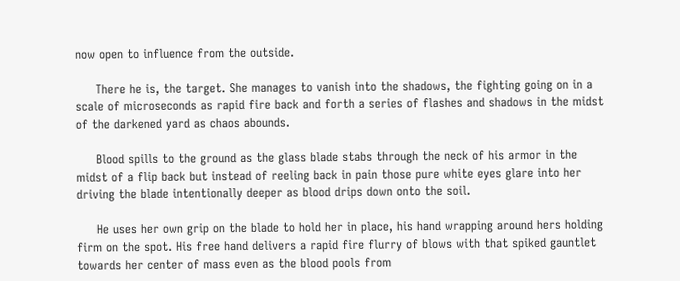now open to influence from the outside.

     There he is, the target. She manages to vanish into the shadows, the fighting going on in a scale of microseconds as rapid fire back and forth a series of flashes and shadows in the midst of the darkened yard as chaos abounds.

     Blood spills to the ground as the glass blade stabs through the neck of his armor in the midst of a flip back but instead of reeling back in pain those pure white eyes glare into her driving the blade intentionally deeper as blood drips down onto the soil.

     He uses her own grip on the blade to hold her in place, his hand wrapping around hers holding firm on the spot. His free hand delivers a rapid fire flurry of blows with that spiked gauntlet towards her center of mass even as the blood pools from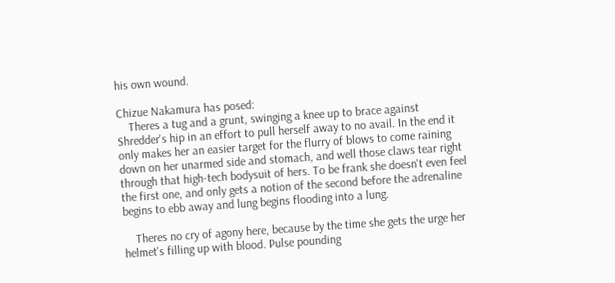his own wound.

Chizue Nakamura has posed:
    Theres a tug and a grunt, swinging a knee up to brace against Shredder's hip in an effort to pull herself away to no avail. In the end it only makes her an easier target for the flurry of blows to come raining down on her unarmed side and stomach, and well those claws tear right through that high-tech bodysuit of hers. To be frank she doesn't even feel the first one, and only gets a notion of the second before the adrenaline begins to ebb away and lung begins flooding into a lung.

    Theres no cry of agony here, because by the time she gets the urge her helmet's filling up with blood. Pulse pounding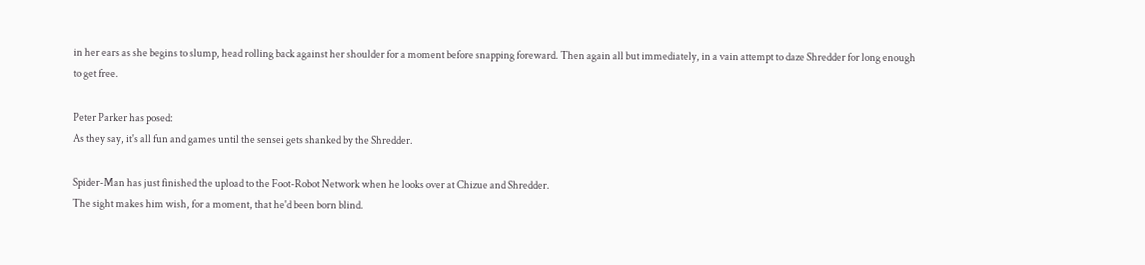in her ears as she begins to slump, head rolling back against her shoulder for a moment before snapping foreward. Then again all but immediately, in a vain attempt to daze Shredder for long enough to get free.

Peter Parker has posed:
As they say, it's all fun and games until the sensei gets shanked by the Shredder.

Spider-Man has just finished the upload to the Foot-Robot Network when he looks over at Chizue and Shredder.
The sight makes him wish, for a moment, that he'd been born blind.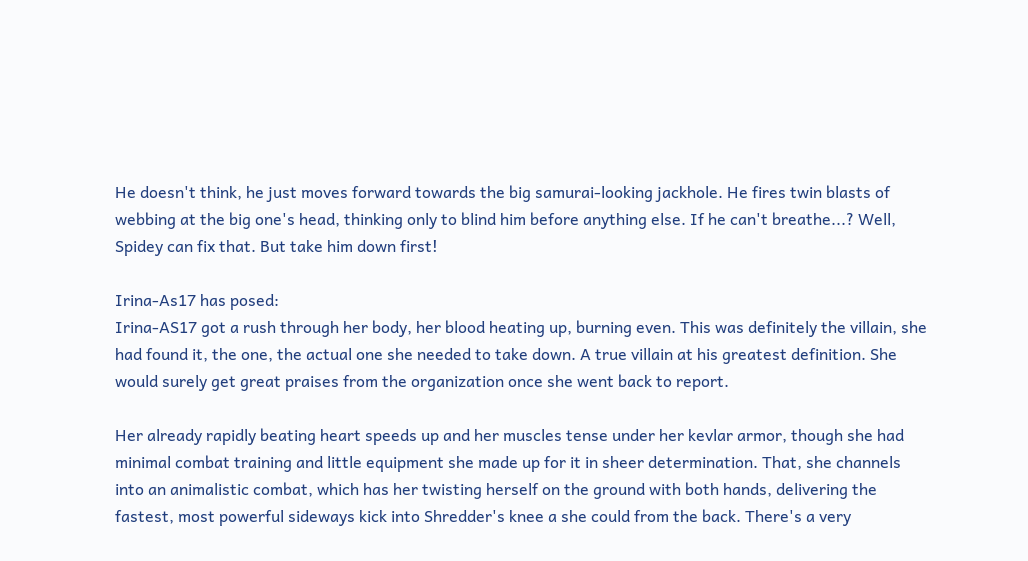He doesn't think, he just moves forward towards the big samurai-looking jackhole. He fires twin blasts of webbing at the big one's head, thinking only to blind him before anything else. If he can't breathe...? Well, Spidey can fix that. But take him down first!

Irina-As17 has posed:
Irina-AS17 got a rush through her body, her blood heating up, burning even. This was definitely the villain, she had found it, the one, the actual one she needed to take down. A true villain at his greatest definition. She would surely get great praises from the organization once she went back to report.

Her already rapidly beating heart speeds up and her muscles tense under her kevlar armor, though she had minimal combat training and little equipment she made up for it in sheer determination. That, she channels into an animalistic combat, which has her twisting herself on the ground with both hands, delivering the fastest, most powerful sideways kick into Shredder's knee a she could from the back. There's a very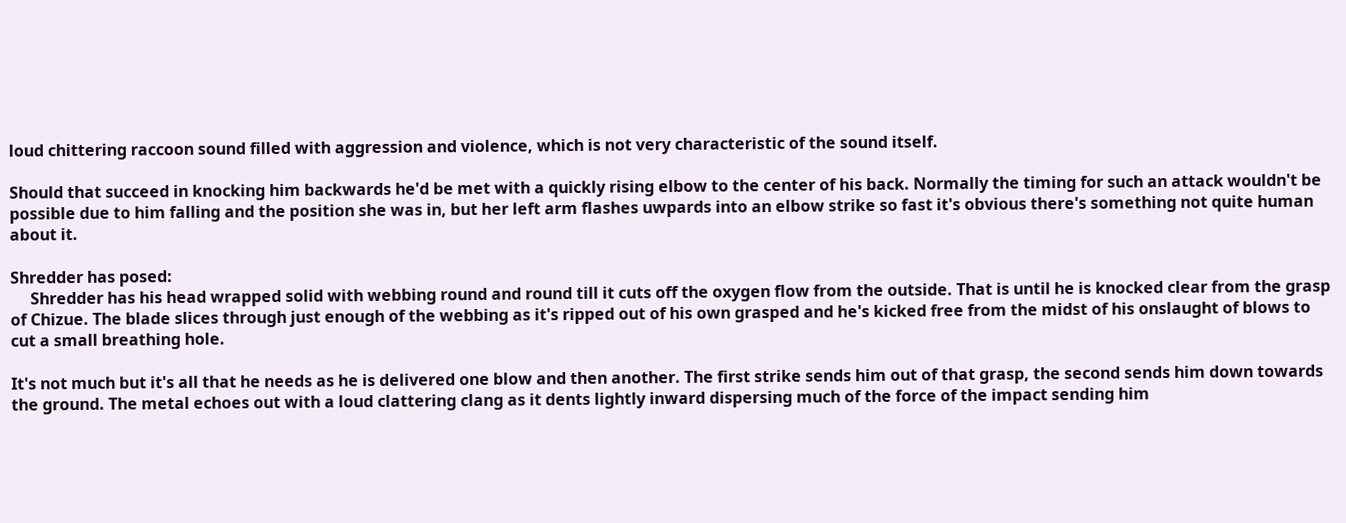loud chittering raccoon sound filled with aggression and violence, which is not very characteristic of the sound itself.

Should that succeed in knocking him backwards he'd be met with a quickly rising elbow to the center of his back. Normally the timing for such an attack wouldn't be possible due to him falling and the position she was in, but her left arm flashes uwpards into an elbow strike so fast it's obvious there's something not quite human about it.

Shredder has posed:
     Shredder has his head wrapped solid with webbing round and round till it cuts off the oxygen flow from the outside. That is until he is knocked clear from the grasp of Chizue. The blade slices through just enough of the webbing as it's ripped out of his own grasped and he's kicked free from the midst of his onslaught of blows to cut a small breathing hole.

It's not much but it's all that he needs as he is delivered one blow and then another. The first strike sends him out of that grasp, the second sends him down towards the ground. The metal echoes out with a loud clattering clang as it dents lightly inward dispersing much of the force of the impact sending him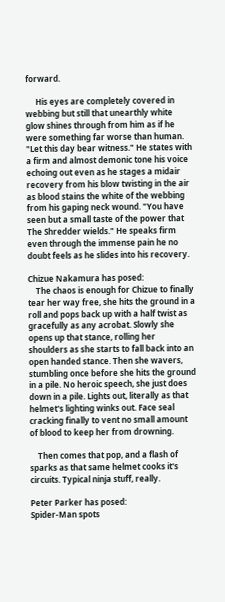forward.

     His eyes are completely covered in webbing but still that unearthly white glow shines through from him as if he were something far worse than human. "Let this day bear witness." He states with a firm and almost demonic tone his voice echoing out even as he stages a midair recovery from his blow twisting in the air as blood stains the white of the webbing from his gaping neck wound. "You have seen but a small taste of the power that The Shredder wields." He speaks firm even through the immense pain he no doubt feels as he slides into his recovery.

Chizue Nakamura has posed:
    The chaos is enough for Chizue to finally tear her way free, she hits the ground in a roll and pops back up with a half twist as gracefully as any acrobat. Slowly she opens up that stance, rolling her shoulders as she starts to fall back into an open handed stance. Then she wavers, stumbling once before she hits the ground in a pile. No heroic speech, she just does down in a pile. Lights out, literally as that helmet's lighting winks out. Face seal cracking finally to vent no small amount of blood to keep her from drowning.

    Then comes that pop, and a flash of sparks as that same helmet cooks it's circuits. Typical ninja stuff, really.

Peter Parker has posed:
Spider-Man spots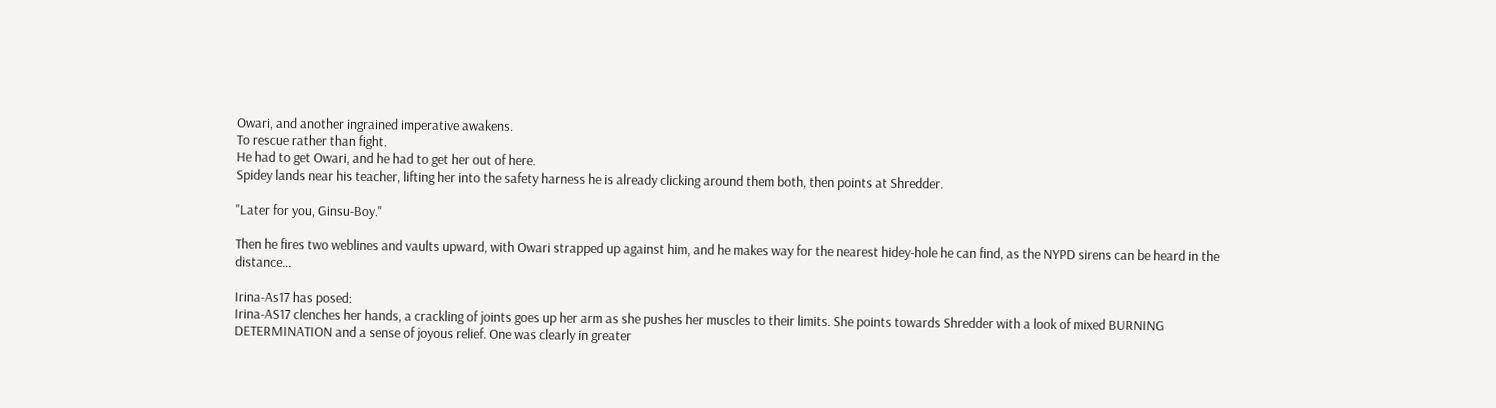Owari, and another ingrained imperative awakens.
To rescue rather than fight.
He had to get Owari, and he had to get her out of here.
Spidey lands near his teacher, lifting her into the safety harness he is already clicking around them both, then points at Shredder.

"Later for you, Ginsu-Boy."

Then he fires two weblines and vaults upward, with Owari strapped up against him, and he makes way for the nearest hidey-hole he can find, as the NYPD sirens can be heard in the distance...

Irina-As17 has posed:
Irina-AS17 clenches her hands, a crackling of joints goes up her arm as she pushes her muscles to their limits. She points towards Shredder with a look of mixed BURNING DETERMINATION and a sense of joyous relief. One was clearly in greater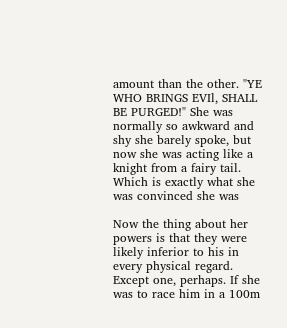amount than the other. "YE WHO BRINGS EVIl, SHALL BE PURGED!" She was normally so awkward and shy she barely spoke, but now she was acting like a knight from a fairy tail. Which is exactly what she was convinced she was

Now the thing about her powers is that they were likely inferior to his in every physical regard. Except one, perhaps. If she was to race him in a 100m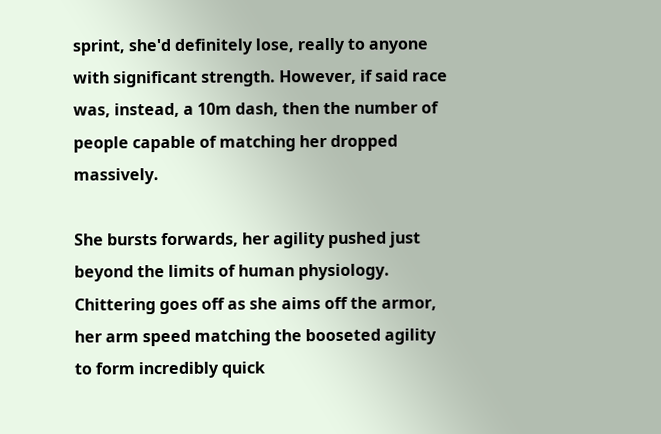sprint, she'd definitely lose, really to anyone with significant strength. However, if said race was, instead, a 10m dash, then the number of people capable of matching her dropped massively.

She bursts forwards, her agility pushed just beyond the limits of human physiology. Chittering goes off as she aims off the armor, her arm speed matching the booseted agility to form incredibly quick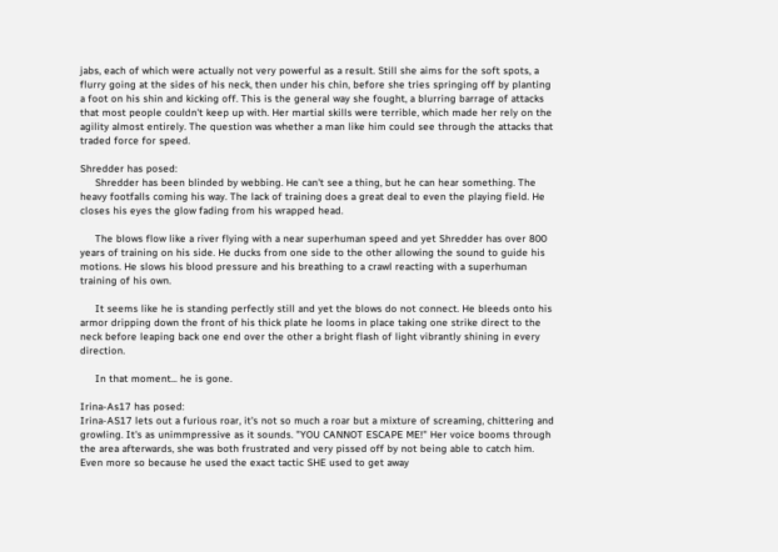jabs, each of which were actually not very powerful as a result. Still she aims for the soft spots, a flurry going at the sides of his neck, then under his chin, before she tries springing off by planting a foot on his shin and kicking off. This is the general way she fought, a blurring barrage of attacks that most people couldn't keep up with. Her martial skills were terrible, which made her rely on the agility almost entirely. The question was whether a man like him could see through the attacks that traded force for speed.

Shredder has posed:
     Shredder has been blinded by webbing. He can't see a thing, but he can hear something. The heavy footfalls coming his way. The lack of training does a great deal to even the playing field. He closes his eyes the glow fading from his wrapped head.

     The blows flow like a river flying with a near superhuman speed and yet Shredder has over 800 years of training on his side. He ducks from one side to the other allowing the sound to guide his motions. He slows his blood pressure and his breathing to a crawl reacting with a superhuman training of his own.

     It seems like he is standing perfectly still and yet the blows do not connect. He bleeds onto his armor dripping down the front of his thick plate he looms in place taking one strike direct to the neck before leaping back one end over the other a bright flash of light vibrantly shining in every direction.

     In that moment... he is gone.

Irina-As17 has posed:
Irina-AS17 lets out a furious roar, it's not so much a roar but a mixture of screaming, chittering and growling. It's as unimmpressive as it sounds. "YOU CANNOT ESCAPE ME!" Her voice booms through the area afterwards, she was both frustrated and very pissed off by not being able to catch him. Even more so because he used the exact tactic SHE used to get away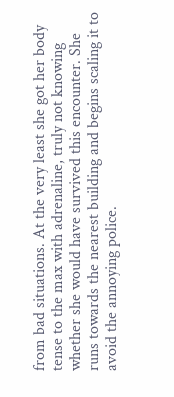from bad situations. At the very least she got her body tense to the max with adrenaline, truly not knowing whether she would have survived this encounter. She runs towards the nearest building and begins scaling it to avoid the annoying police.